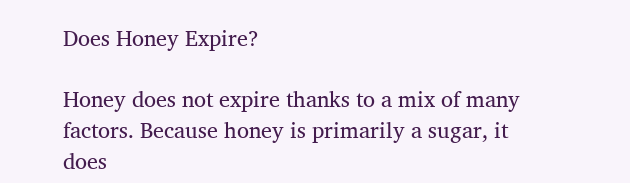Does Honey Expire?

Honey does not expire thanks to a mix of many factors. Because honey is primarily a sugar, it does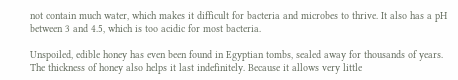not contain much water, which makes it difficult for bacteria and microbes to thrive. It also has a pH between 3 and 4.5, which is too acidic for most bacteria.

Unspoiled, edible honey has even been found in Egyptian tombs, sealed away for thousands of years. The thickness of honey also helps it last indefinitely. Because it allows very little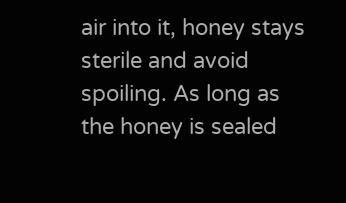air into it, honey stays sterile and avoid spoiling. As long as the honey is sealed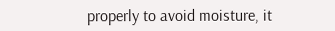properly to avoid moisture, it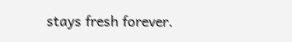stays fresh forever.